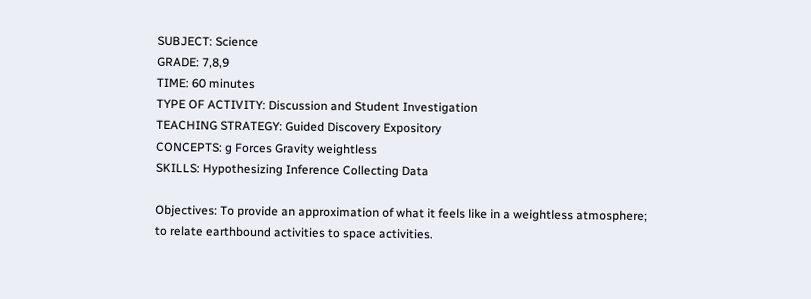SUBJECT: Science
GRADE: 7,8,9
TIME: 60 minutes
TYPE OF ACTIVITY: Discussion and Student Investigation
TEACHING STRATEGY: Guided Discovery Expository
CONCEPTS: g Forces Gravity weightless
SKILLS: Hypothesizing Inference Collecting Data

Objectives: To provide an approximation of what it feels like in a weightless atmosphere; to relate earthbound activities to space activities.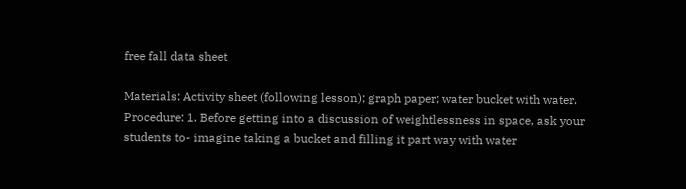free fall data sheet

Materials: Activity sheet (following lesson); graph paper; water bucket with water.
Procedure: 1. Before getting into a discussion of weightlessness in space, ask your students to- imagine taking a bucket and filling it part way with water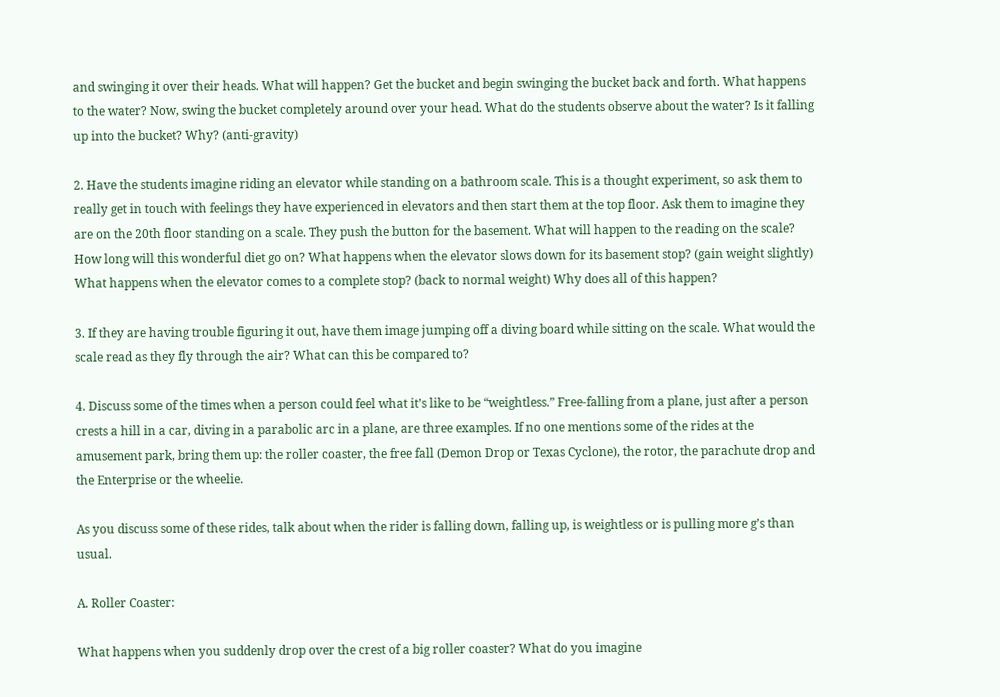and swinging it over their heads. What will happen? Get the bucket and begin swinging the bucket back and forth. What happens to the water? Now, swing the bucket completely around over your head. What do the students observe about the water? Is it falling up into the bucket? Why? (anti-gravity)

2. Have the students imagine riding an elevator while standing on a bathroom scale. This is a thought experiment, so ask them to really get in touch with feelings they have experienced in elevators and then start them at the top floor. Ask them to imagine they are on the 20th floor standing on a scale. They push the button for the basement. What will happen to the reading on the scale? How long will this wonderful diet go on? What happens when the elevator slows down for its basement stop? (gain weight slightly) What happens when the elevator comes to a complete stop? (back to normal weight) Why does all of this happen?

3. If they are having trouble figuring it out, have them image jumping off a diving board while sitting on the scale. What would the scale read as they fly through the air? What can this be compared to?

4. Discuss some of the times when a person could feel what it’s like to be “weightless.” Free-falling from a plane, just after a person crests a hill in a car, diving in a parabolic arc in a plane, are three examples. If no one mentions some of the rides at the amusement park, bring them up: the roller coaster, the free fall (Demon Drop or Texas Cyclone), the rotor, the parachute drop and the Enterprise or the wheelie.

As you discuss some of these rides, talk about when the rider is falling down, falling up, is weightless or is pulling more g’s than usual.

A. Roller Coaster:

What happens when you suddenly drop over the crest of a big roller coaster? What do you imagine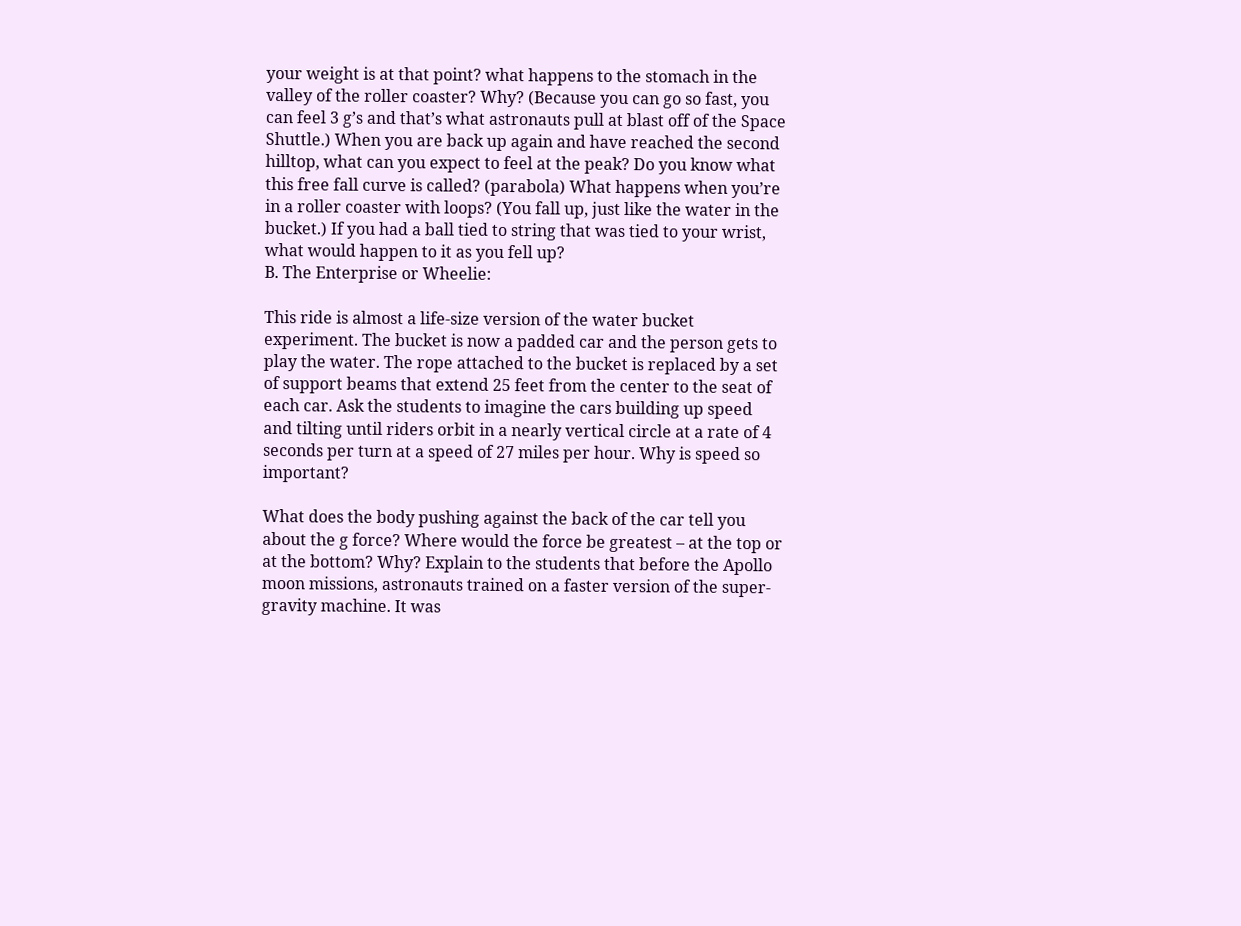your weight is at that point? what happens to the stomach in the valley of the roller coaster? Why? (Because you can go so fast, you can feel 3 g’s and that’s what astronauts pull at blast off of the Space Shuttle.) When you are back up again and have reached the second hilltop, what can you expect to feel at the peak? Do you know what this free fall curve is called? (parabola) What happens when you’re in a roller coaster with loops? (You fall up, just like the water in the bucket.) If you had a ball tied to string that was tied to your wrist, what would happen to it as you fell up?
B. The Enterprise or Wheelie:

This ride is almost a life-size version of the water bucket experiment. The bucket is now a padded car and the person gets to play the water. The rope attached to the bucket is replaced by a set of support beams that extend 25 feet from the center to the seat of each car. Ask the students to imagine the cars building up speed and tilting until riders orbit in a nearly vertical circle at a rate of 4 seconds per turn at a speed of 27 miles per hour. Why is speed so important?

What does the body pushing against the back of the car tell you about the g force? Where would the force be greatest – at the top or at the bottom? Why? Explain to the students that before the Apollo moon missions, astronauts trained on a faster version of the super-gravity machine. It was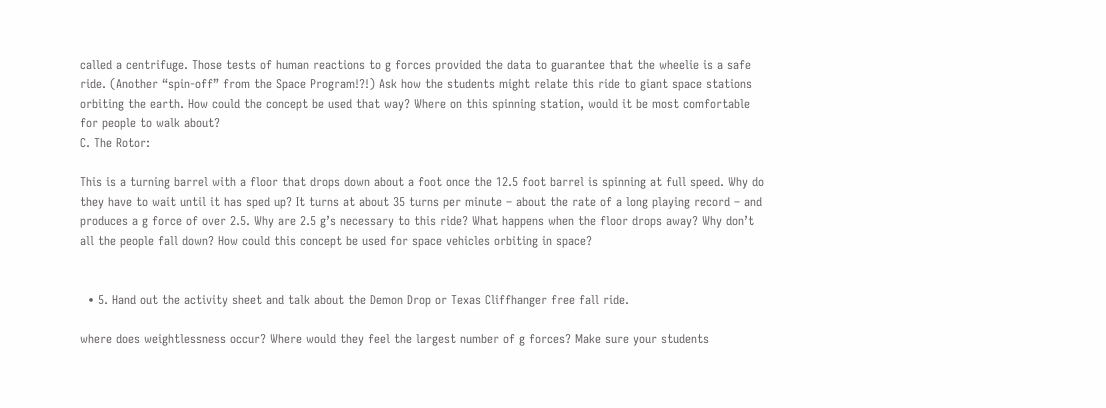called a centrifuge. Those tests of human reactions to g forces provided the data to guarantee that the wheelie is a safe ride. (Another “spin-off” from the Space Program!?!) Ask how the students might relate this ride to giant space stations orbiting the earth. How could the concept be used that way? Where on this spinning station, would it be most comfortable for people to walk about?
C. The Rotor:

This is a turning barrel with a floor that drops down about a foot once the 12.5 foot barrel is spinning at full speed. Why do they have to wait until it has sped up? It turns at about 35 turns per minute – about the rate of a long playing record – and produces a g force of over 2.5. Why are 2.5 g’s necessary to this ride? What happens when the floor drops away? Why don’t all the people fall down? How could this concept be used for space vehicles orbiting in space?


  • 5. Hand out the activity sheet and talk about the Demon Drop or Texas Cliffhanger free fall ride.

where does weightlessness occur? Where would they feel the largest number of g forces? Make sure your students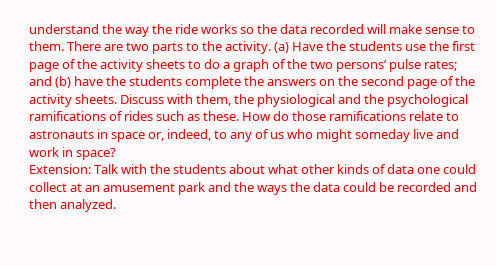understand the way the ride works so the data recorded will make sense to them. There are two parts to the activity. (a) Have the students use the first page of the activity sheets to do a graph of the two persons’ pulse rates; and (b) have the students complete the answers on the second page of the activity sheets. Discuss with them, the physiological and the psychological ramifications of rides such as these. How do those ramifications relate to astronauts in space or, indeed, to any of us who might someday live and work in space?
Extension: Talk with the students about what other kinds of data one could collect at an amusement park and the ways the data could be recorded and then analyzed.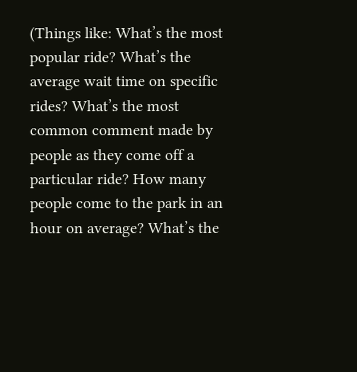(Things like: What’s the most popular ride? What’s the average wait time on specific rides? What’s the most common comment made by people as they come off a particular ride? How many people come to the park in an hour on average? What’s the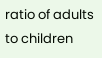ratio of adults to children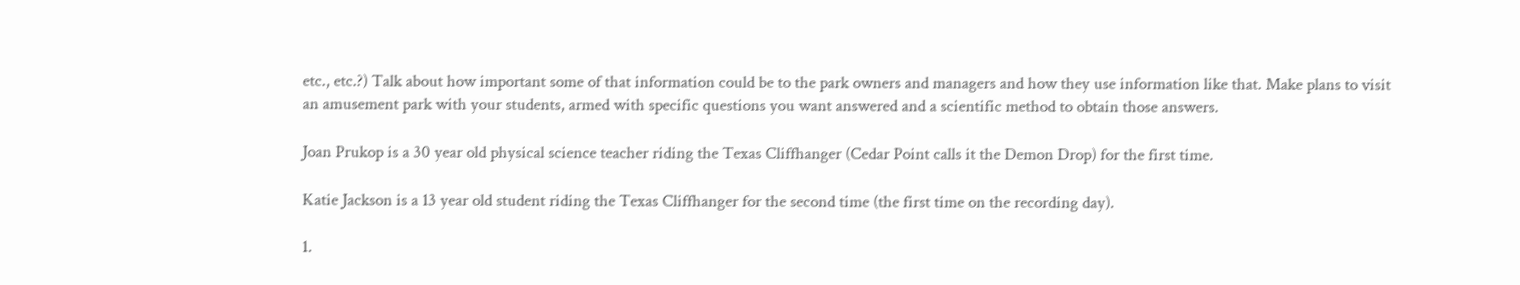etc., etc.?) Talk about how important some of that information could be to the park owners and managers and how they use information like that. Make plans to visit an amusement park with your students, armed with specific questions you want answered and a scientific method to obtain those answers.

Joan Prukop is a 30 year old physical science teacher riding the Texas Cliffhanger (Cedar Point calls it the Demon Drop) for the first time.

Katie Jackson is a 13 year old student riding the Texas Cliffhanger for the second time (the first time on the recording day).

1.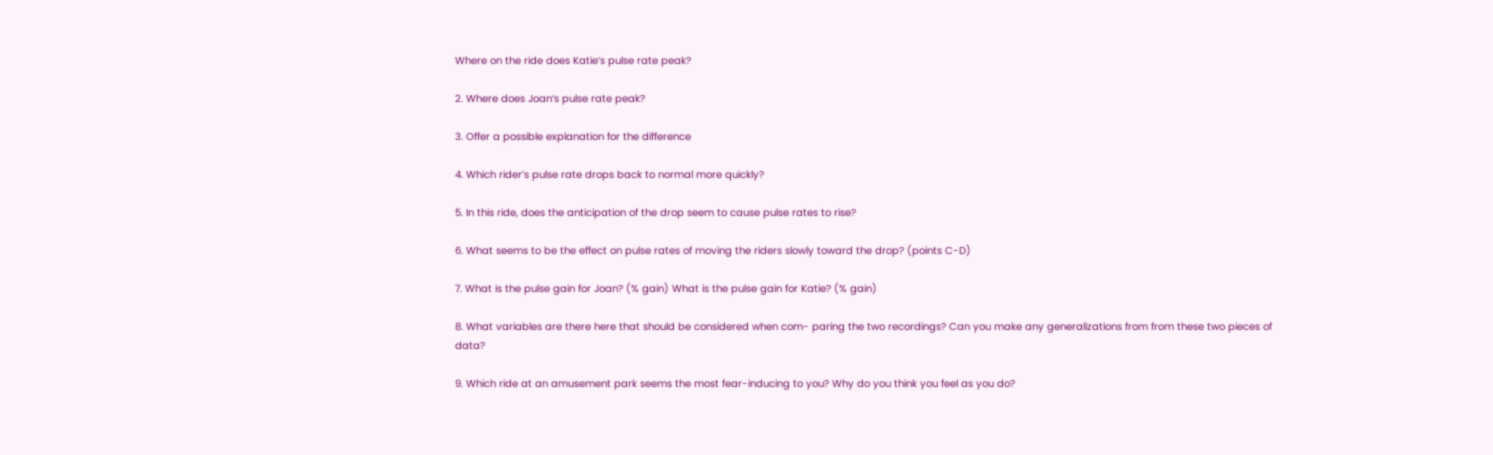Where on the ride does Katie’s pulse rate peak?

2. Where does Joan‘s pulse rate peak?

3. Offer a possible explanation for the difference

4. Which rider’s pulse rate drops back to normal more quickly?

5. In this ride, does the anticipation of the drop seem to cause pulse rates to rise?

6. What seems to be the effect on pulse rates of moving the riders slowly toward the drop? (points C-D)

7. What is the pulse gain for Joan? (% gain) What is the pulse gain for Katie? (% gain)

8. What variables are there here that should be considered when com- paring the two recordings? Can you make any generalizations from from these two pieces of data?

9. Which ride at an amusement park seems the most fear-inducing to you? Why do you think you feel as you do?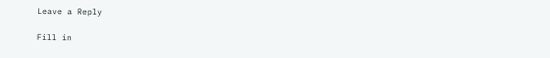Leave a Reply

Fill in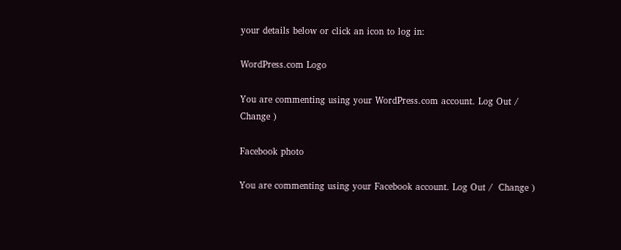your details below or click an icon to log in:

WordPress.com Logo

You are commenting using your WordPress.com account. Log Out /  Change )

Facebook photo

You are commenting using your Facebook account. Log Out /  Change )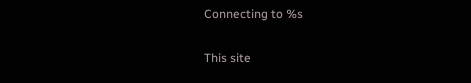Connecting to %s

This site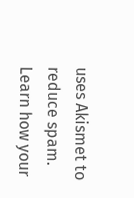uses Akismet to reduce spam. Learn how your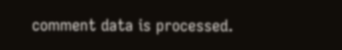comment data is processed.